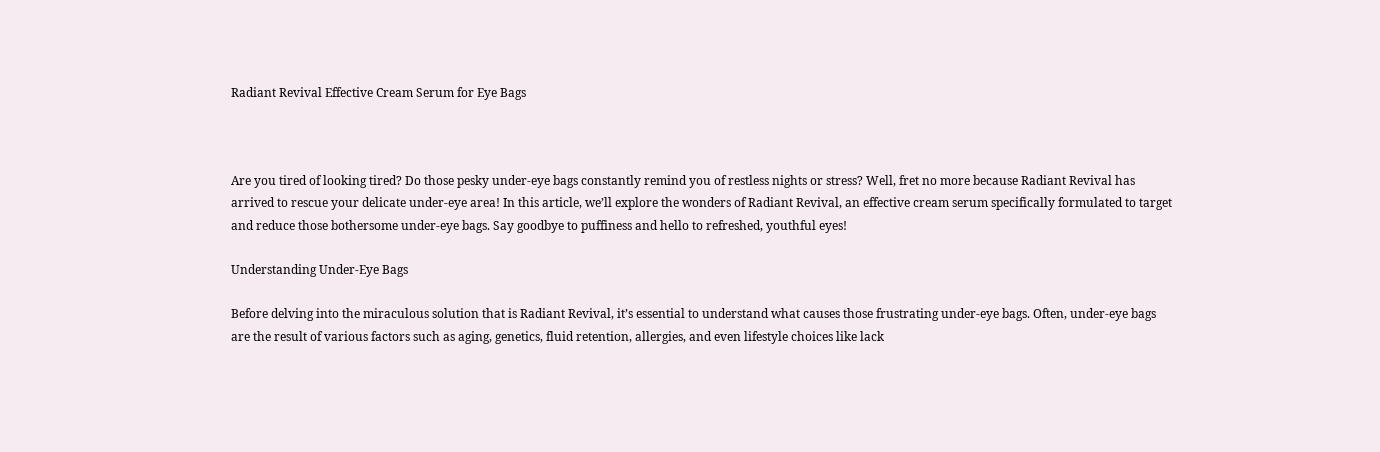Radiant Revival Effective Cream Serum for Eye Bags



Are you tired of looking tired? Do those pesky under-eye bags constantly remind you of restless nights or stress? Well, fret no more because Radiant Revival has arrived to rescue your delicate under-eye area! In this article, we’ll explore the wonders of Radiant Revival, an effective cream serum specifically formulated to target and reduce those bothersome under-eye bags. Say goodbye to puffiness and hello to refreshed, youthful eyes!

Understanding Under-Eye Bags

Before delving into the miraculous solution that is Radiant Revival, it’s essential to understand what causes those frustrating under-eye bags. Often, under-eye bags are the result of various factors such as aging, genetics, fluid retention, allergies, and even lifestyle choices like lack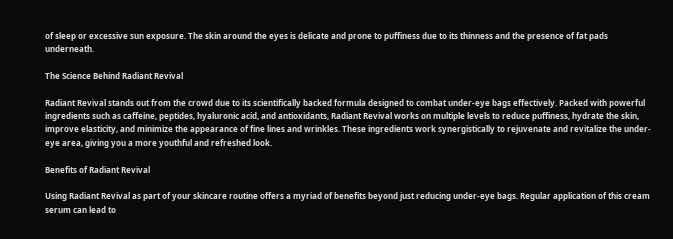of sleep or excessive sun exposure. The skin around the eyes is delicate and prone to puffiness due to its thinness and the presence of fat pads underneath.

The Science Behind Radiant Revival

Radiant Revival stands out from the crowd due to its scientifically backed formula designed to combat under-eye bags effectively. Packed with powerful ingredients such as caffeine, peptides, hyaluronic acid, and antioxidants, Radiant Revival works on multiple levels to reduce puffiness, hydrate the skin, improve elasticity, and minimize the appearance of fine lines and wrinkles. These ingredients work synergistically to rejuvenate and revitalize the under-eye area, giving you a more youthful and refreshed look.

Benefits of Radiant Revival

Using Radiant Revival as part of your skincare routine offers a myriad of benefits beyond just reducing under-eye bags. Regular application of this cream serum can lead to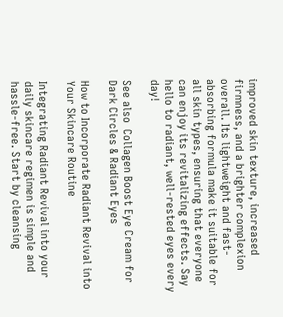improved skin texture, increased firmness, and a brighter complexion overall. Its lightweight and fast-absorbing formula make it suitable for all skin types, ensuring that everyone can enjoy its revitalizing effects. Say hello to radiant, well-rested eyes every day!

See also  Collagen Boost Eye Cream for Dark Circles & Radiant Eyes

How to Incorporate Radiant Revival into Your Skincare Routine

Integrating Radiant Revival into your daily skincare regimen is simple and hassle-free. Start by cleansing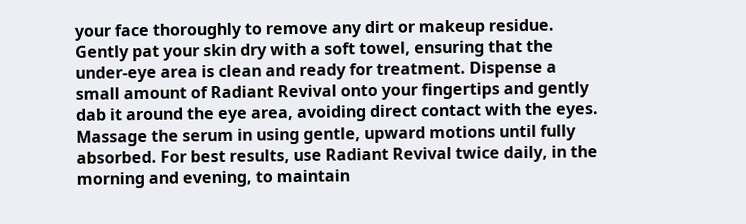your face thoroughly to remove any dirt or makeup residue. Gently pat your skin dry with a soft towel, ensuring that the under-eye area is clean and ready for treatment. Dispense a small amount of Radiant Revival onto your fingertips and gently dab it around the eye area, avoiding direct contact with the eyes. Massage the serum in using gentle, upward motions until fully absorbed. For best results, use Radiant Revival twice daily, in the morning and evening, to maintain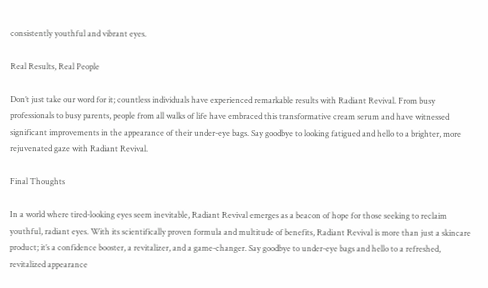consistently youthful and vibrant eyes.

Real Results, Real People

Don’t just take our word for it; countless individuals have experienced remarkable results with Radiant Revival. From busy professionals to busy parents, people from all walks of life have embraced this transformative cream serum and have witnessed significant improvements in the appearance of their under-eye bags. Say goodbye to looking fatigued and hello to a brighter, more rejuvenated gaze with Radiant Revival.

Final Thoughts

In a world where tired-looking eyes seem inevitable, Radiant Revival emerges as a beacon of hope for those seeking to reclaim youthful, radiant eyes. With its scientifically proven formula and multitude of benefits, Radiant Revival is more than just a skincare product; it’s a confidence booster, a revitalizer, and a game-changer. Say goodbye to under-eye bags and hello to a refreshed, revitalized appearance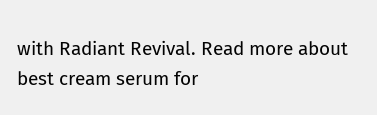with Radiant Revival. Read more about best cream serum for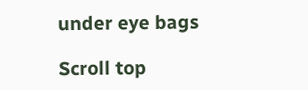under eye bags

Scroll top